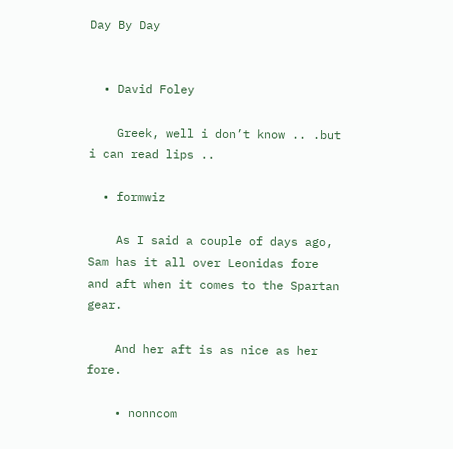Day By Day


  • David Foley

    Greek, well i don’t know .. .but i can read lips ..

  • formwiz

    As I said a couple of days ago, Sam has it all over Leonidas fore and aft when it comes to the Spartan gear.

    And her aft is as nice as her fore.

    • nonncom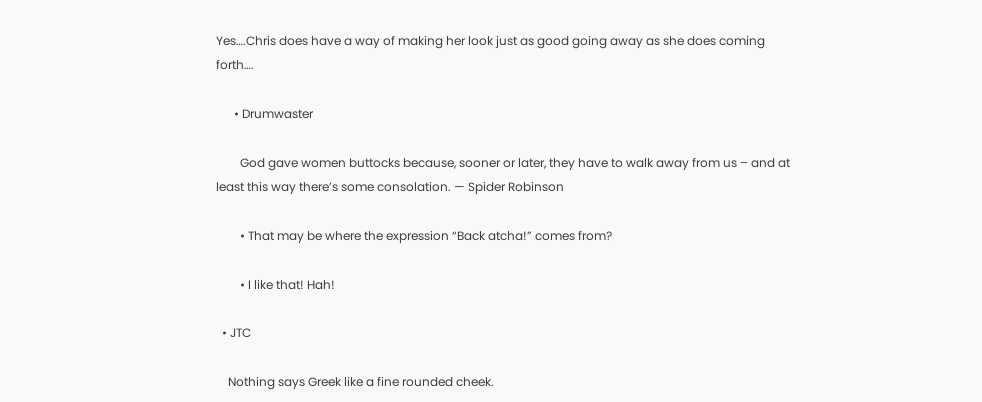Yes….Chris does have a way of making her look just as good going away as she does coming forth….

      • Drumwaster

        God gave women buttocks because, sooner or later, they have to walk away from us – and at least this way there’s some consolation. — Spider Robinson

        • That may be where the expression “Back atcha!” comes from?

        • I like that! Hah!

  • JTC

    Nothing says Greek like a fine rounded cheek.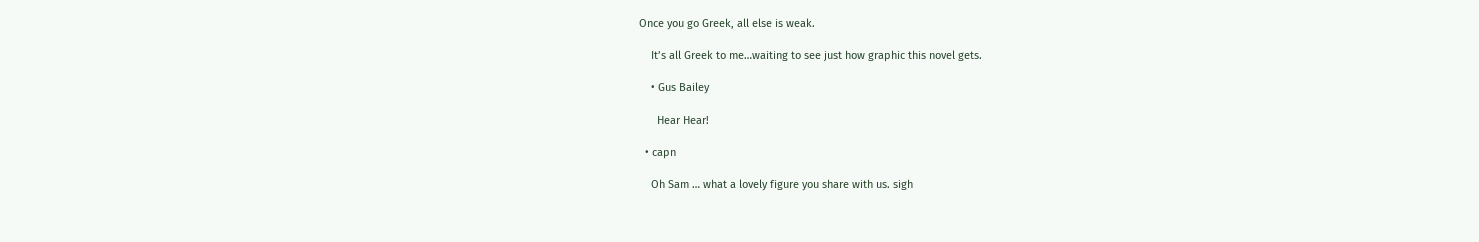Once you go Greek, all else is weak.

    It’s all Greek to me…waiting to see just how graphic this novel gets.

    • Gus Bailey

      Hear Hear!

  • capn

    Oh Sam … what a lovely figure you share with us. sigh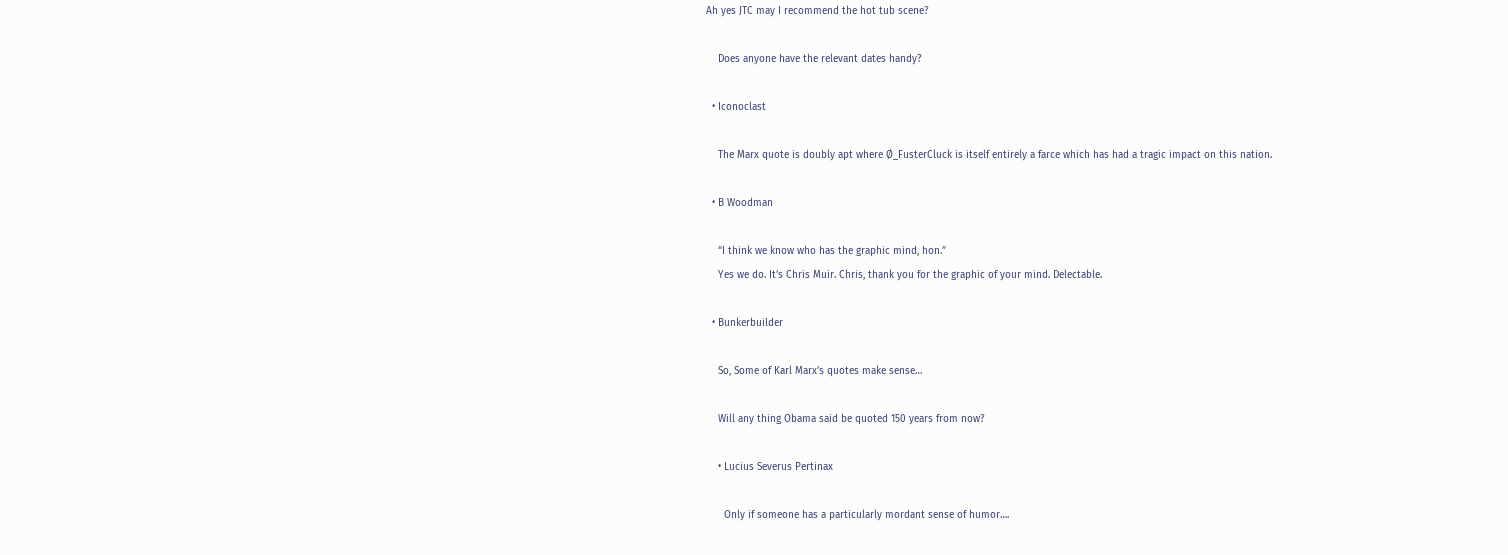Ah yes JTC may I recommend the hot tub scene?

    Does anyone have the relevant dates handy?

  • Iconoclast

    The Marx quote is doubly apt where Ø_FusterCluck is itself entirely a farce which has had a tragic impact on this nation.

  • B Woodman

    “I think we know who has the graphic mind, hon.”
    Yes we do. It’s Chris Muir. Chris, thank you for the graphic of your mind. Delectable.

  • Bunkerbuilder

    So, Some of Karl Marx’s quotes make sense…

    Will any thing Obama said be quoted 150 years from now?

    • Lucius Severus Pertinax

      Only if someone has a particularly mordant sense of humor….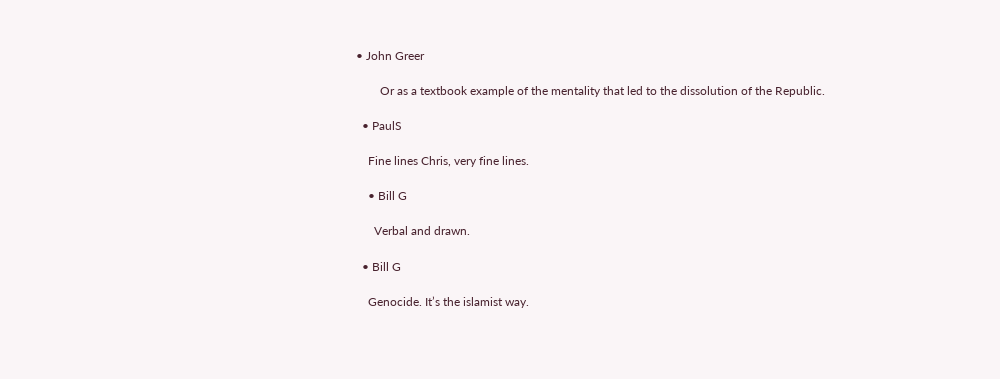• John Greer

        Or as a textbook example of the mentality that led to the dissolution of the Republic.

  • PaulS

    Fine lines Chris, very fine lines.

    • Bill G

      Verbal and drawn.

  • Bill G

    Genocide. It’s the islamist way.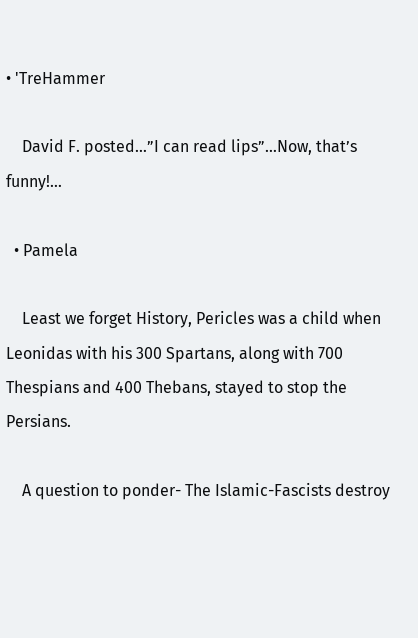• 'TreHammer

    David F. posted…”I can read lips”…Now, that’s funny!…

  • Pamela

    Least we forget History, Pericles was a child when Leonidas with his 300 Spartans, along with 700 Thespians and 400 Thebans, stayed to stop the Persians.

    A question to ponder- The Islamic-Fascists destroy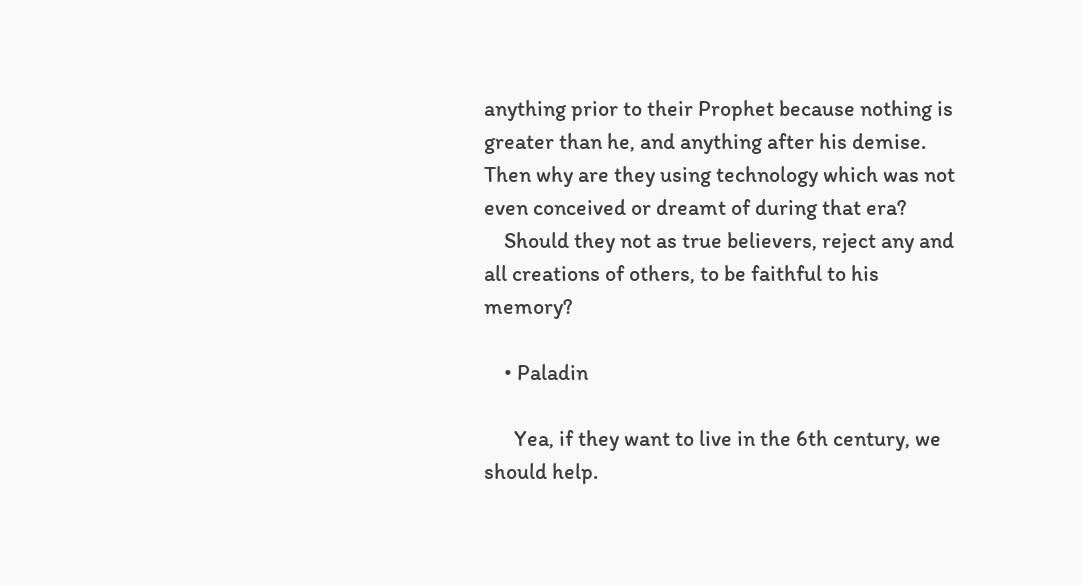anything prior to their Prophet because nothing is greater than he, and anything after his demise. Then why are they using technology which was not even conceived or dreamt of during that era?
    Should they not as true believers, reject any and all creations of others, to be faithful to his memory?

    • Paladin

      Yea, if they want to live in the 6th century, we should help.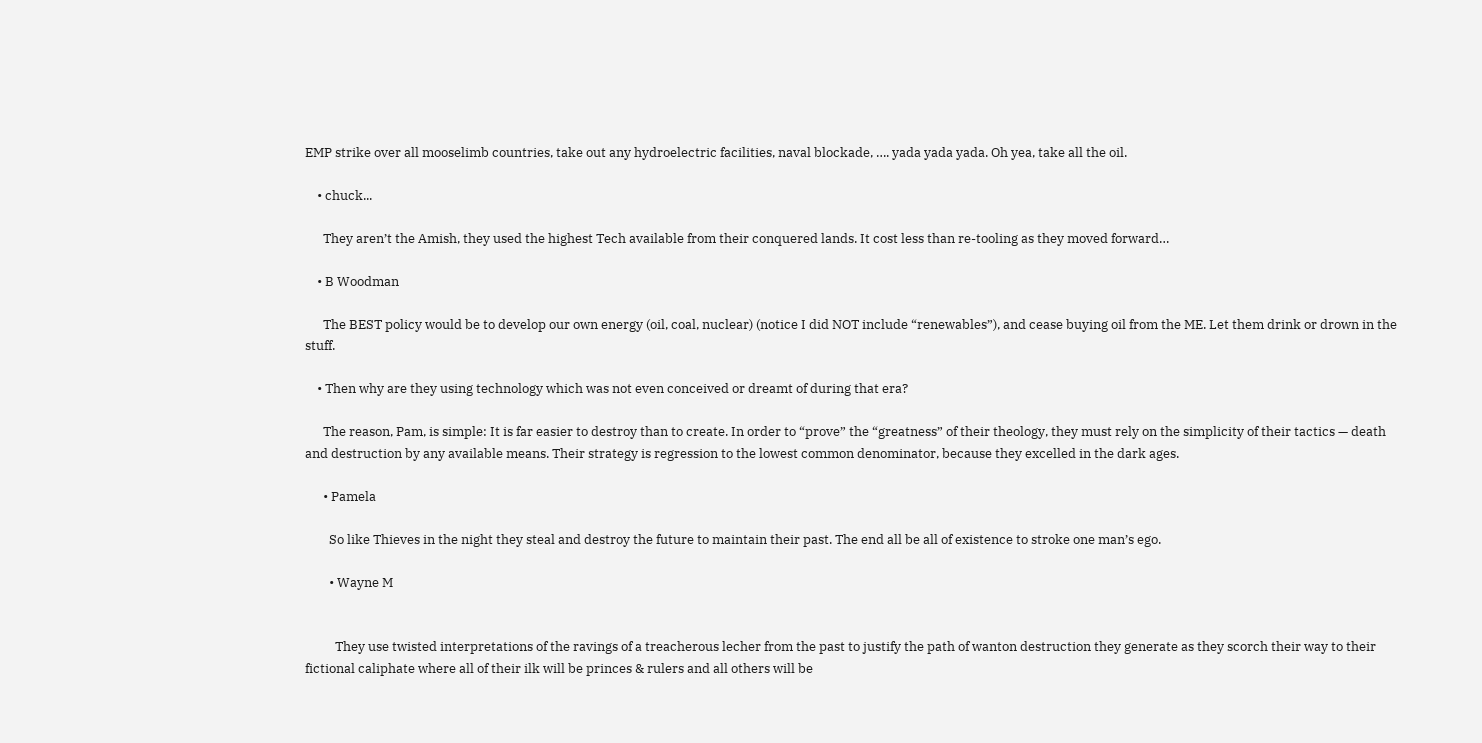EMP strike over all mooselimb countries, take out any hydroelectric facilities, naval blockade, …. yada yada yada. Oh yea, take all the oil.

    • chuck...

      They aren’t the Amish, they used the highest Tech available from their conquered lands. It cost less than re-tooling as they moved forward…

    • B Woodman

      The BEST policy would be to develop our own energy (oil, coal, nuclear) (notice I did NOT include “renewables”), and cease buying oil from the ME. Let them drink or drown in the stuff.

    • Then why are they using technology which was not even conceived or dreamt of during that era?

      The reason, Pam, is simple: It is far easier to destroy than to create. In order to “prove” the “greatness” of their theology, they must rely on the simplicity of their tactics — death and destruction by any available means. Their strategy is regression to the lowest common denominator, because they excelled in the dark ages.

      • Pamela

        So like Thieves in the night they steal and destroy the future to maintain their past. The end all be all of existence to stroke one man’s ego.

        • Wayne M


          They use twisted interpretations of the ravings of a treacherous lecher from the past to justify the path of wanton destruction they generate as they scorch their way to their fictional caliphate where all of their ilk will be princes & rulers and all others will be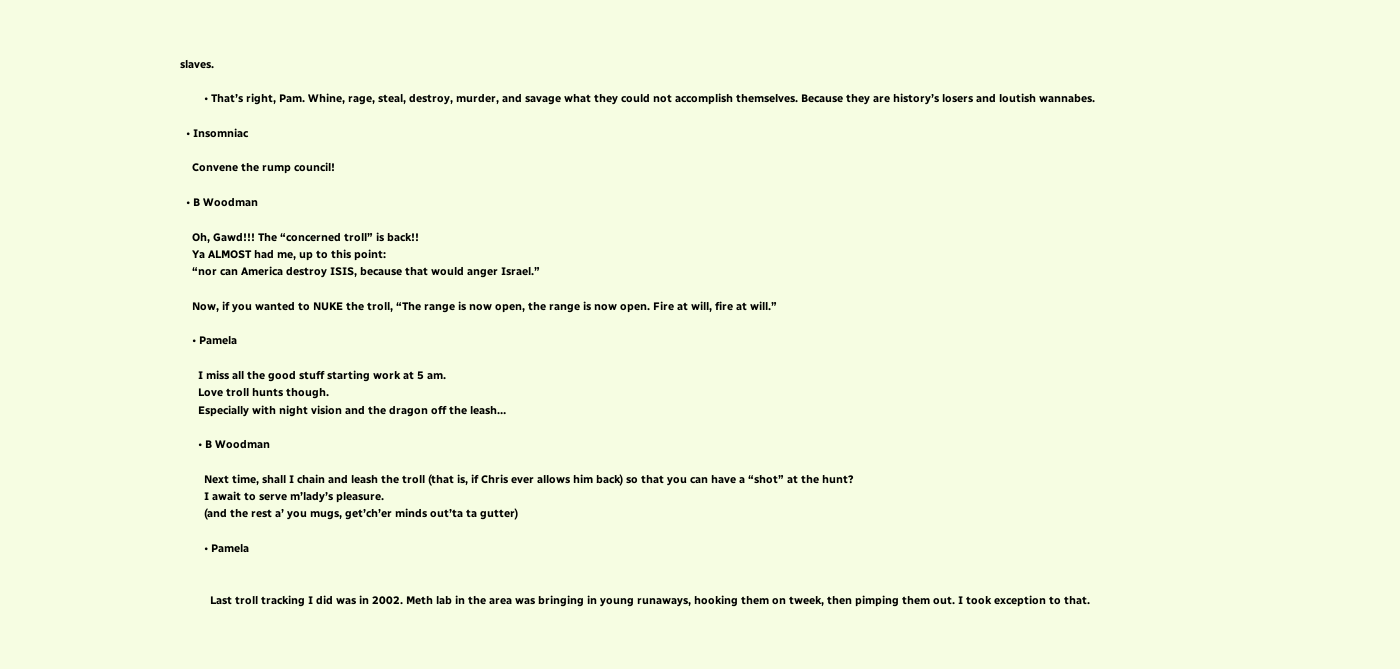slaves.

        • That’s right, Pam. Whine, rage, steal, destroy, murder, and savage what they could not accomplish themselves. Because they are history’s losers and loutish wannabes.

  • Insomniac

    Convene the rump council!

  • B Woodman

    Oh, Gawd!!! The “concerned troll” is back!!
    Ya ALMOST had me, up to this point:
    “nor can America destroy ISIS, because that would anger Israel.”

    Now, if you wanted to NUKE the troll, “The range is now open, the range is now open. Fire at will, fire at will.”

    • Pamela

      I miss all the good stuff starting work at 5 am.
      Love troll hunts though.
      Especially with night vision and the dragon off the leash…

      • B Woodman

        Next time, shall I chain and leash the troll (that is, if Chris ever allows him back) so that you can have a “shot” at the hunt?
        I await to serve m’lady’s pleasure.
        (and the rest a’ you mugs, get’ch’er minds out’ta ta gutter)

        • Pamela


          Last troll tracking I did was in 2002. Meth lab in the area was bringing in young runaways, hooking them on tweek, then pimping them out. I took exception to that.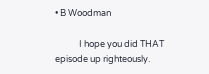• B Woodman

            I hope you did THAT episode up righteously.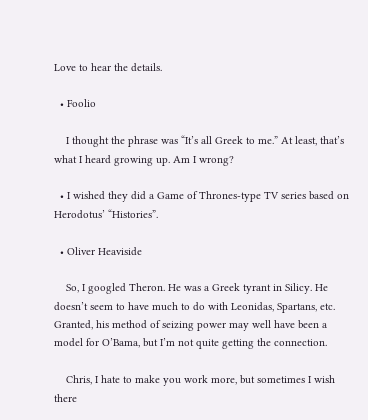Love to hear the details.

  • Foolio

    I thought the phrase was “It’s all Greek to me.” At least, that’s what I heard growing up. Am I wrong?

  • I wished they did a Game of Thrones-type TV series based on Herodotus’ “Histories”.

  • Oliver Heaviside

    So, I googled Theron. He was a Greek tyrant in Silicy. He doesn’t seem to have much to do with Leonidas, Spartans, etc. Granted, his method of seizing power may well have been a model for O’Bama, but I’m not quite getting the connection.

    Chris, I hate to make you work more, but sometimes I wish there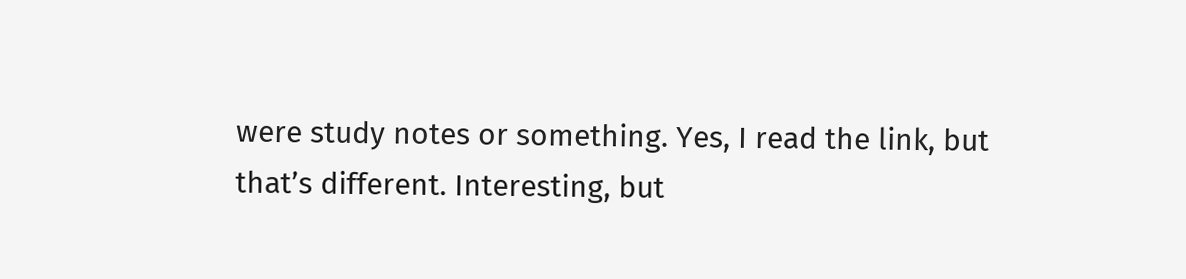were study notes or something. Yes, I read the link, but that’s different. Interesting, but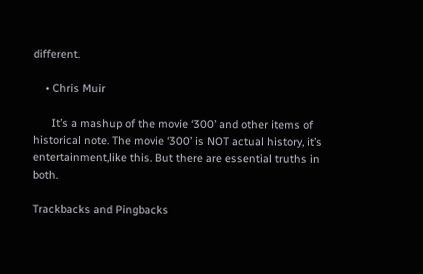different.

    • Chris Muir

      It’s a mashup of the movie ‘300’ and other items of historical note. The movie ‘300’ is NOT actual history, it’s entertainment,like this. But there are essential truths in both.

Trackbacks and Pingbacks